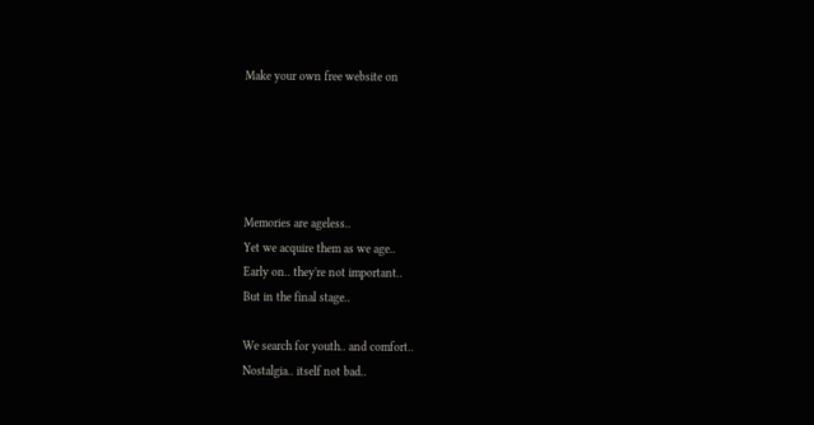Make your own free website on





Memories are ageless..
Yet we acquire them as we age..
Early on.. they're not important..
But in the final stage..

We search for youth.. and comfort..
Nostalgia.. itself not bad..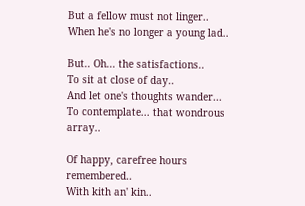But a fellow must not linger..
When he's no longer a young lad..

But.. Oh... the satisfactions..
To sit at close of day..
And let one's thoughts wander...
To contemplate... that wondrous array..

Of happy, carefree hours remembered..
With kith an' kin..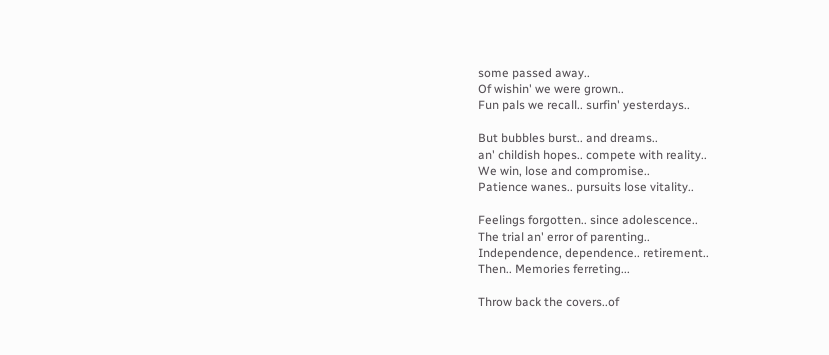some passed away..
Of wishin' we were grown..
Fun pals we recall.. surfin' yesterdays..

But bubbles burst.. and dreams..
an' childish hopes.. compete with reality..
We win, lose and compromise..
Patience wanes.. pursuits lose vitality..

Feelings forgotten.. since adolescence..
The trial an' error of parenting..
Independence, dependence.. retirement..
Then.. Memories ferreting...

Throw back the covers..of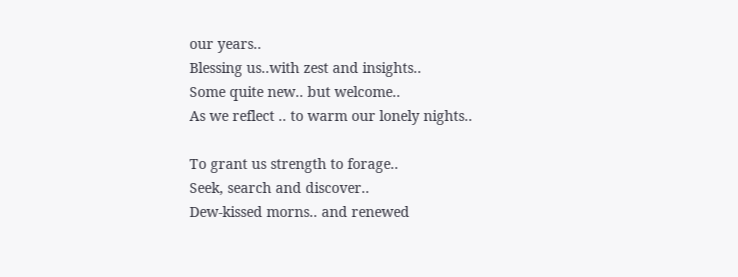our years..
Blessing us..with zest and insights..
Some quite new.. but welcome..
As we reflect .. to warm our lonely nights..

To grant us strength to forage..
Seek, search and discover..
Dew-kissed morns.. and renewed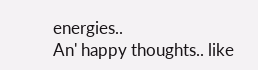energies..
An' happy thoughts.. like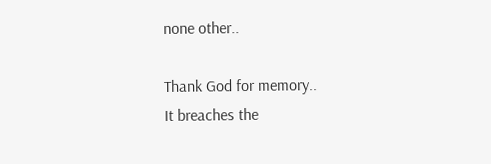none other..

Thank God for memory..
It breaches the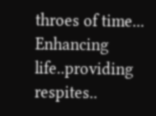throes of time...
Enhancing life..providing respites..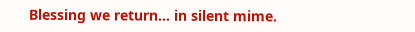Blessing we return... in silent mime.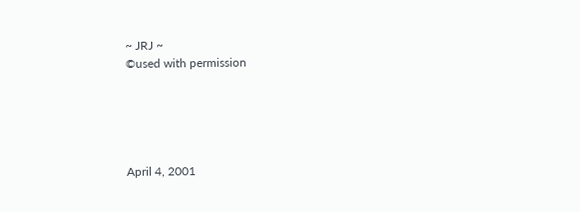~ JRJ ~
©used with permission





April 4, 2001